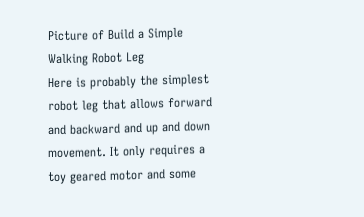Picture of Build a Simple Walking Robot Leg
Here is probably the simplest robot leg that allows forward and backward and up and down movement. It only requires a toy geared motor and some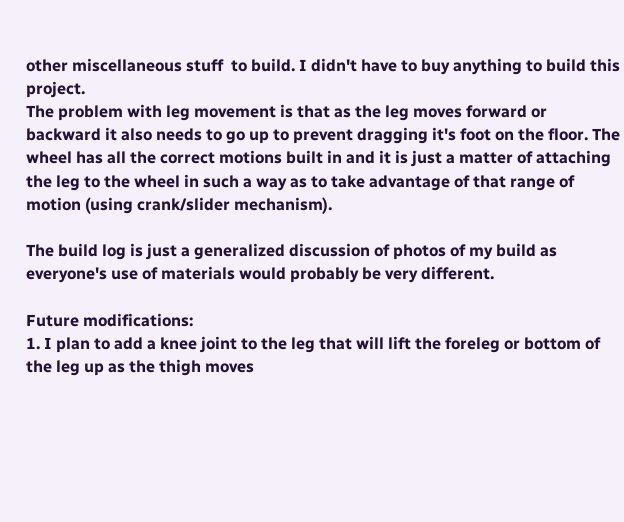other miscellaneous stuff  to build. I didn't have to buy anything to build this project.
The problem with leg movement is that as the leg moves forward or backward it also needs to go up to prevent dragging it's foot on the floor. The wheel has all the correct motions built in and it is just a matter of attaching the leg to the wheel in such a way as to take advantage of that range of motion (using crank/slider mechanism).

The build log is just a generalized discussion of photos of my build as everyone's use of materials would probably be very different.

Future modifications:
1. I plan to add a knee joint to the leg that will lift the foreleg or bottom of the leg up as the thigh moves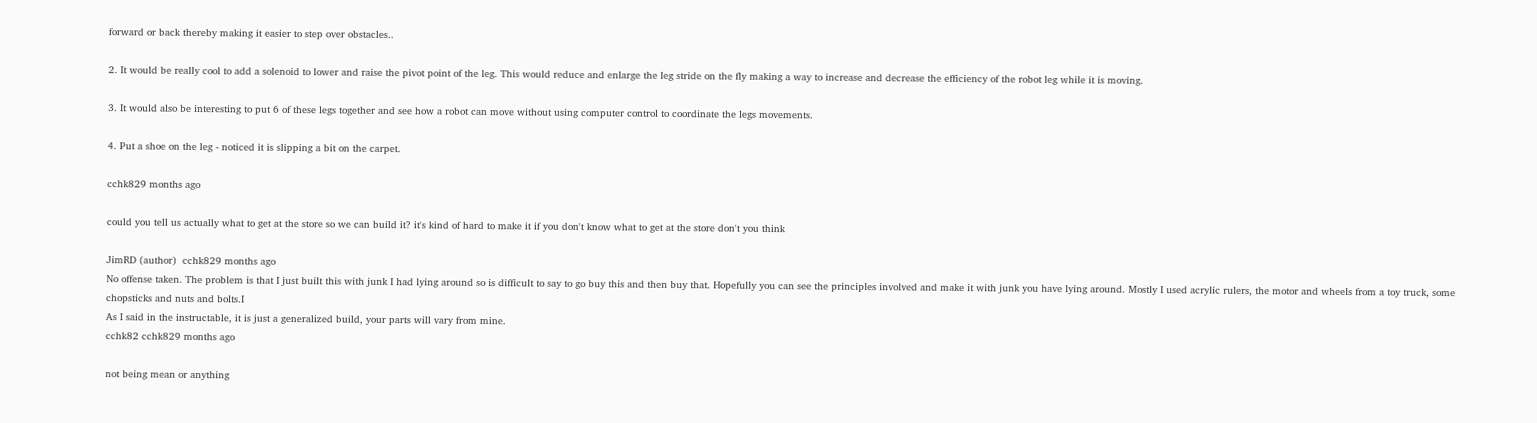forward or back thereby making it easier to step over obstacles..

2. It would be really cool to add a solenoid to lower and raise the pivot point of the leg. This would reduce and enlarge the leg stride on the fly making a way to increase and decrease the efficiency of the robot leg while it is moving.

3. It would also be interesting to put 6 of these legs together and see how a robot can move without using computer control to coordinate the legs movements.

4. Put a shoe on the leg - noticed it is slipping a bit on the carpet.

cchk829 months ago

could you tell us actually what to get at the store so we can build it? it's kind of hard to make it if you don't know what to get at the store don't you think

JimRD (author)  cchk829 months ago
No offense taken. The problem is that I just built this with junk I had lying around so is difficult to say to go buy this and then buy that. Hopefully you can see the principles involved and make it with junk you have lying around. Mostly I used acrylic rulers, the motor and wheels from a toy truck, some chopsticks and nuts and bolts.I
As I said in the instructable, it is just a generalized build, your parts will vary from mine.
cchk82 cchk829 months ago

not being mean or anything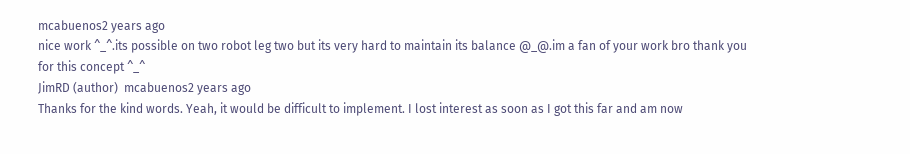mcabuenos2 years ago
nice work ^_^.its possible on two robot leg two but its very hard to maintain its balance @_@.im a fan of your work bro thank you for this concept ^_^
JimRD (author)  mcabuenos2 years ago
Thanks for the kind words. Yeah, it would be difficult to implement. I lost interest as soon as I got this far and am now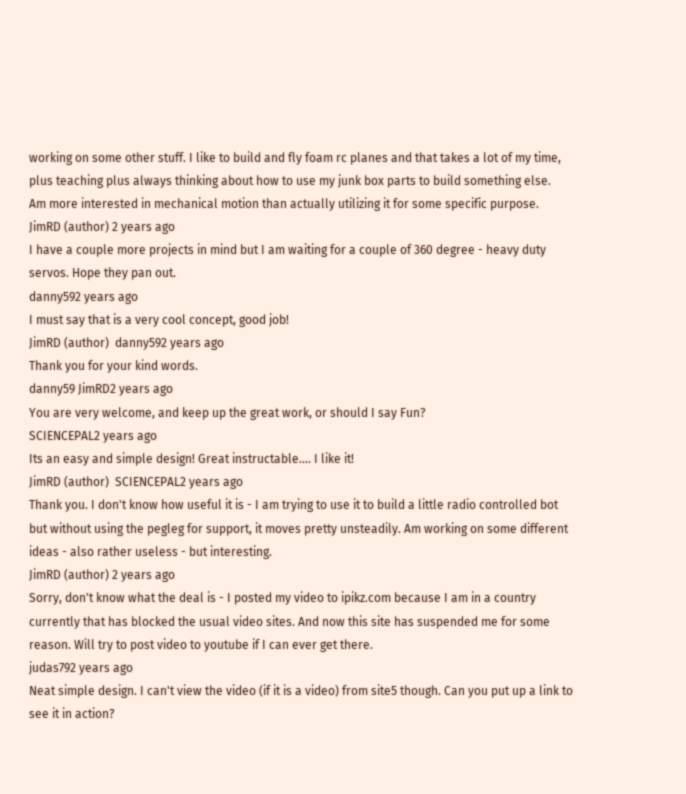working on some other stuff. I like to build and fly foam rc planes and that takes a lot of my time, plus teaching plus always thinking about how to use my junk box parts to build something else.
Am more interested in mechanical motion than actually utilizing it for some specific purpose.
JimRD (author) 2 years ago
I have a couple more projects in mind but I am waiting for a couple of 360 degree - heavy duty servos. Hope they pan out.
danny592 years ago
I must say that is a very cool concept, good job!
JimRD (author)  danny592 years ago
Thank you for your kind words.
danny59 JimRD2 years ago
You are very welcome, and keep up the great work, or should I say Fun?
SCIENCEPAL2 years ago
Its an easy and simple design! Great instructable.... I like it!
JimRD (author)  SCIENCEPAL2 years ago
Thank you. I don't know how useful it is - I am trying to use it to build a little radio controlled bot but without using the pegleg for support, it moves pretty unsteadily. Am working on some different ideas - also rather useless - but interesting.
JimRD (author) 2 years ago
Sorry, don't know what the deal is - I posted my video to ipikz.com because I am in a country currently that has blocked the usual video sites. And now this site has suspended me for some reason. Will try to post video to youtube if I can ever get there.
judas792 years ago
Neat simple design. I can't view the video (if it is a video) from site5 though. Can you put up a link to see it in action?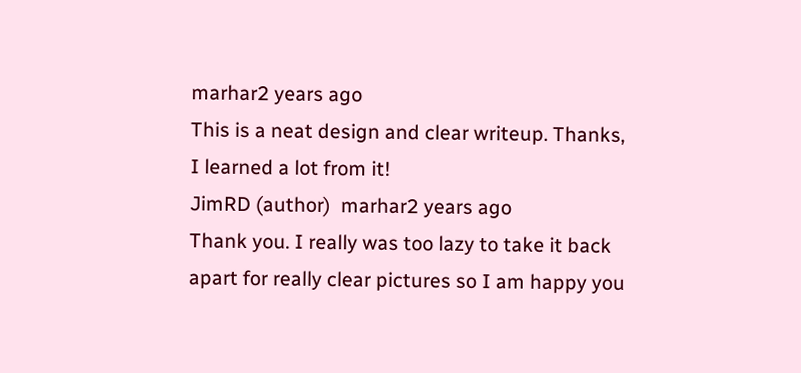marhar2 years ago
This is a neat design and clear writeup. Thanks, I learned a lot from it!
JimRD (author)  marhar2 years ago
Thank you. I really was too lazy to take it back apart for really clear pictures so I am happy you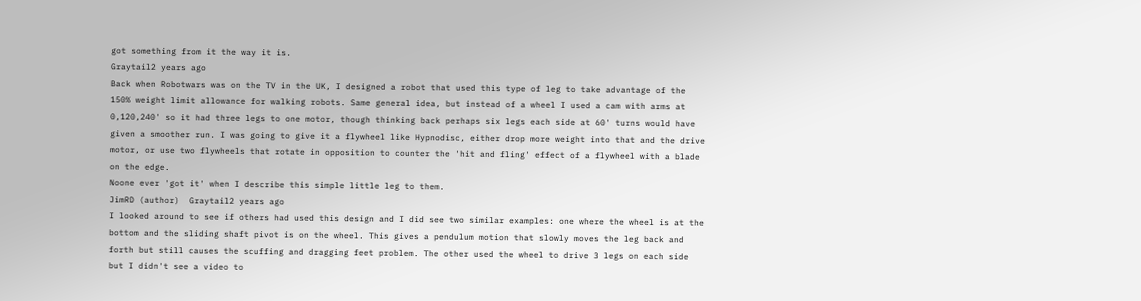got something from it the way it is.
Graytail2 years ago
Back when Robotwars was on the TV in the UK, I designed a robot that used this type of leg to take advantage of the 150% weight limit allowance for walking robots. Same general idea, but instead of a wheel I used a cam with arms at 0,120,240' so it had three legs to one motor, though thinking back perhaps six legs each side at 60' turns would have given a smoother run. I was going to give it a flywheel like Hypnodisc, either drop more weight into that and the drive motor, or use two flywheels that rotate in opposition to counter the 'hit and fling' effect of a flywheel with a blade on the edge.
Noone ever 'got it' when I describe this simple little leg to them.
JimRD (author)  Graytail2 years ago
I looked around to see if others had used this design and I did see two similar examples: one where the wheel is at the bottom and the sliding shaft pivot is on the wheel. This gives a pendulum motion that slowly moves the leg back and forth but still causes the scuffing and dragging feet problem. The other used the wheel to drive 3 legs on each side but I didn't see a video to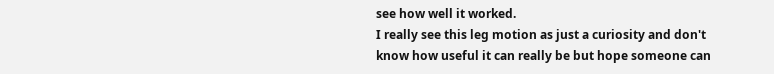see how well it worked.
I really see this leg motion as just a curiosity and don't know how useful it can really be but hope someone can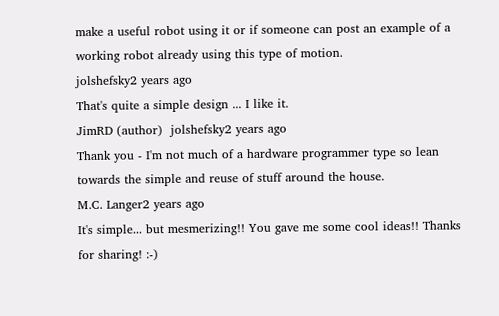make a useful robot using it or if someone can post an example of a working robot already using this type of motion.
jolshefsky2 years ago
That's quite a simple design ... I like it.
JimRD (author)  jolshefsky2 years ago
Thank you - I'm not much of a hardware programmer type so lean towards the simple and reuse of stuff around the house.
M.C. Langer2 years ago
It's simple... but mesmerizing!! You gave me some cool ideas!! Thanks for sharing! :-)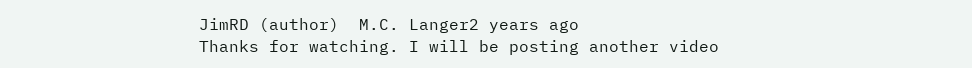JimRD (author)  M.C. Langer2 years ago
Thanks for watching. I will be posting another video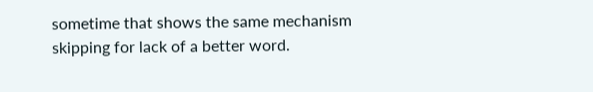sometime that shows the same mechanism skipping for lack of a better word.